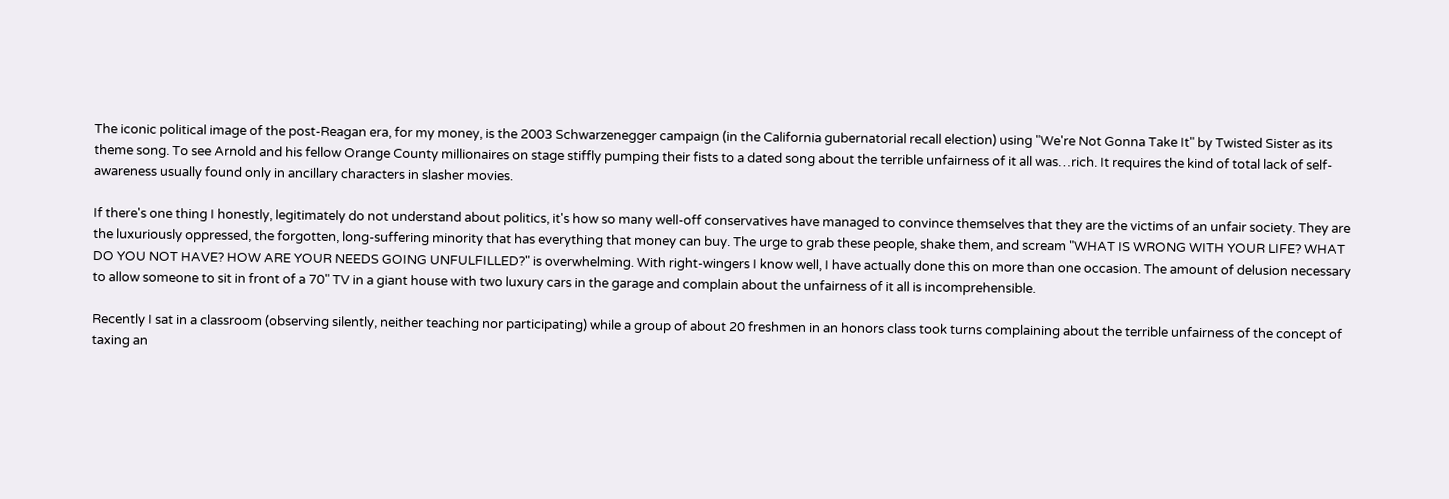The iconic political image of the post-Reagan era, for my money, is the 2003 Schwarzenegger campaign (in the California gubernatorial recall election) using "We're Not Gonna Take It" by Twisted Sister as its theme song. To see Arnold and his fellow Orange County millionaires on stage stiffly pumping their fists to a dated song about the terrible unfairness of it all was…rich. It requires the kind of total lack of self-awareness usually found only in ancillary characters in slasher movies.

If there's one thing I honestly, legitimately do not understand about politics, it's how so many well-off conservatives have managed to convince themselves that they are the victims of an unfair society. They are the luxuriously oppressed, the forgotten, long-suffering minority that has everything that money can buy. The urge to grab these people, shake them, and scream "WHAT IS WRONG WITH YOUR LIFE? WHAT DO YOU NOT HAVE? HOW ARE YOUR NEEDS GOING UNFULFILLED?" is overwhelming. With right-wingers I know well, I have actually done this on more than one occasion. The amount of delusion necessary to allow someone to sit in front of a 70" TV in a giant house with two luxury cars in the garage and complain about the unfairness of it all is incomprehensible.

Recently I sat in a classroom (observing silently, neither teaching nor participating) while a group of about 20 freshmen in an honors class took turns complaining about the terrible unfairness of the concept of taxing an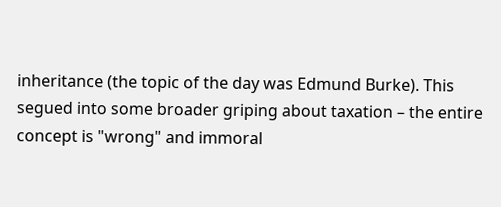inheritance (the topic of the day was Edmund Burke). This segued into some broader griping about taxation – the entire concept is "wrong" and immoral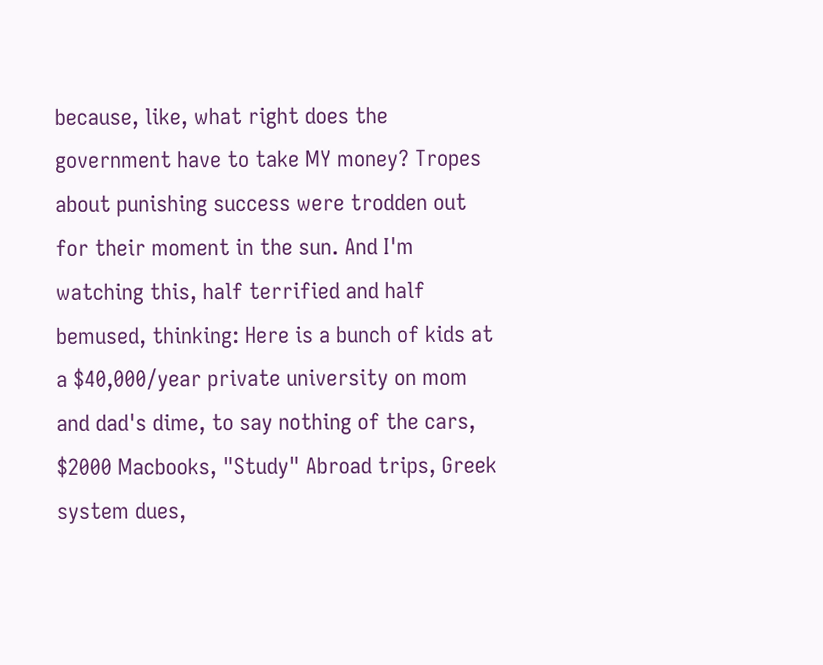because, like, what right does the government have to take MY money? Tropes about punishing success were trodden out for their moment in the sun. And I'm watching this, half terrified and half bemused, thinking: Here is a bunch of kids at a $40,000/year private university on mom and dad's dime, to say nothing of the cars, $2000 Macbooks, "Study" Abroad trips, Greek system dues,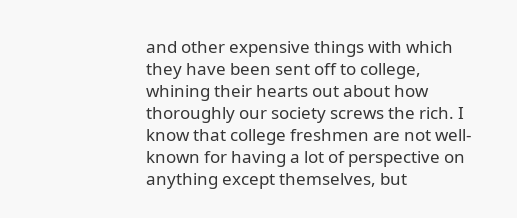and other expensive things with which they have been sent off to college, whining their hearts out about how thoroughly our society screws the rich. I know that college freshmen are not well-known for having a lot of perspective on anything except themselves, but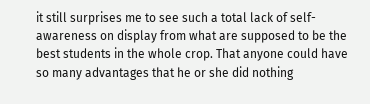it still surprises me to see such a total lack of self-awareness on display from what are supposed to be the best students in the whole crop. That anyone could have so many advantages that he or she did nothing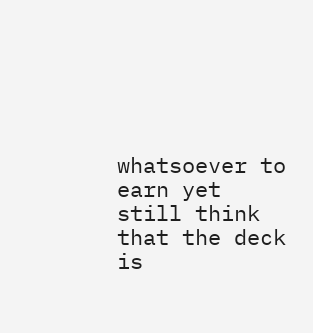whatsoever to earn yet still think that the deck is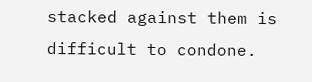stacked against them is difficult to condone.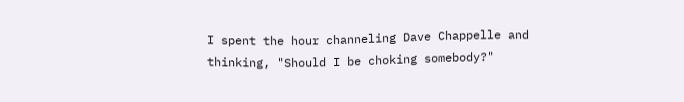I spent the hour channeling Dave Chappelle and thinking, "Should I be choking somebody?"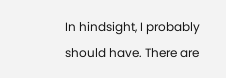In hindsight, I probably should have. There are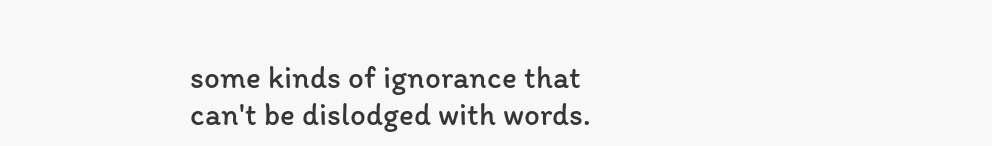some kinds of ignorance that can't be dislodged with words.